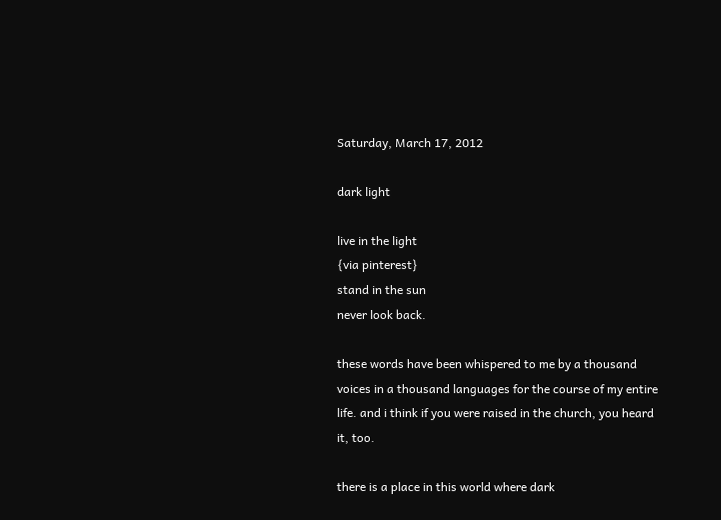Saturday, March 17, 2012

dark light

live in the light
{via pinterest}
stand in the sun
never look back.

these words have been whispered to me by a thousand voices in a thousand languages for the course of my entire life. and i think if you were raised in the church, you heard it, too.

there is a place in this world where dark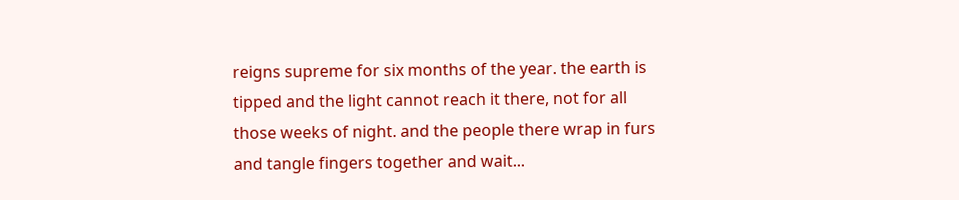reigns supreme for six months of the year. the earth is tipped and the light cannot reach it there, not for all those weeks of night. and the people there wrap in furs and tangle fingers together and wait...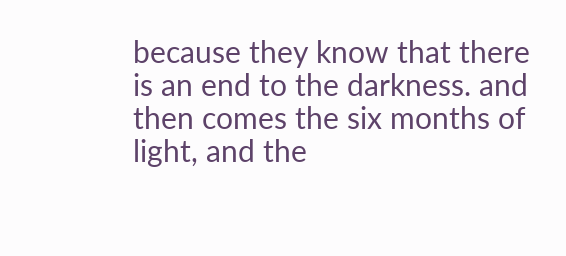because they know that there is an end to the darkness. and then comes the six months of light, and the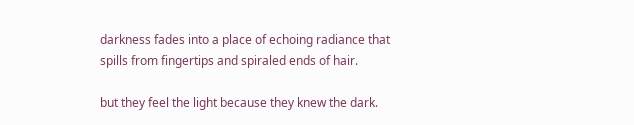darkness fades into a place of echoing radiance that spills from fingertips and spiraled ends of hair.

but they feel the light because they knew the dark.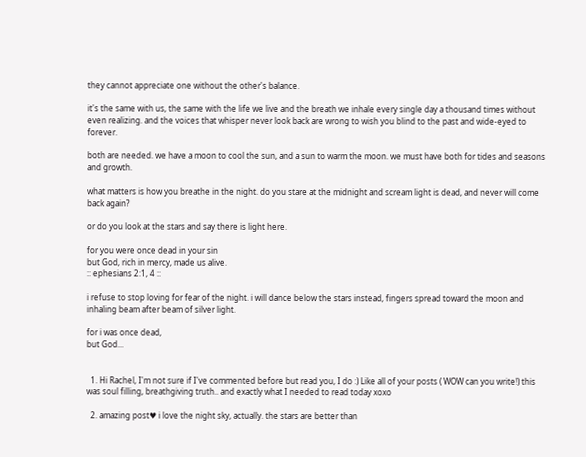they cannot appreciate one without the other's balance.

it's the same with us, the same with the life we live and the breath we inhale every single day a thousand times without even realizing. and the voices that whisper never look back are wrong to wish you blind to the past and wide-eyed to forever.

both are needed. we have a moon to cool the sun, and a sun to warm the moon. we must have both for tides and seasons and growth.

what matters is how you breathe in the night. do you stare at the midnight and scream light is dead, and never will come back again?

or do you look at the stars and say there is light here.

for you were once dead in your sin
but God, rich in mercy, made us alive.
:: ephesians 2:1, 4 ::

i refuse to stop loving for fear of the night. i will dance below the stars instead, fingers spread toward the moon and inhaling beam after beam of silver light.

for i was once dead,
but God...


  1. Hi Rachel, I'm not sure if I've commented before but read you, I do :) Like all of your posts ( WOW can you write!) this was soul filling, breathgiving truth.. and exactly what I needed to read today xoxo

  2. amazing post♥ i love the night sky, actually. the stars are better than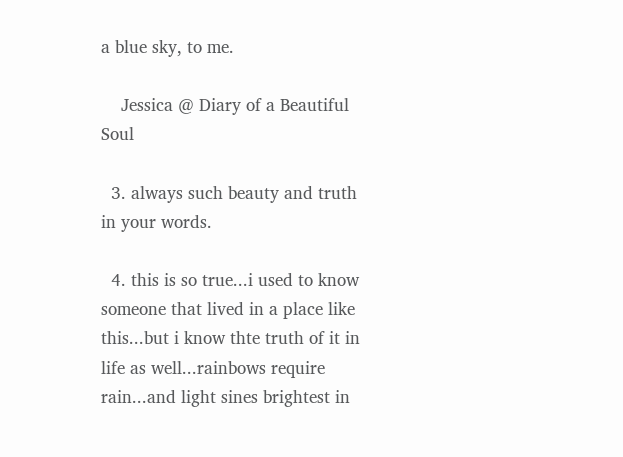a blue sky, to me.

    Jessica @ Diary of a Beautiful Soul

  3. always such beauty and truth in your words.

  4. this is so true...i used to know someone that lived in a place like this...but i know thte truth of it in life as well...rainbows require rain...and light sines brightest in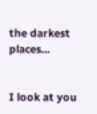the darkest places...


I look at you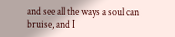and see all the ways a soul can bruise, and I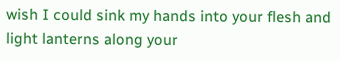wish I could sink my hands into your flesh and light lanterns along your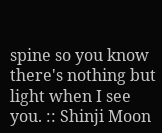spine so you know there's nothing but light when I see you. :: Shinji Moon